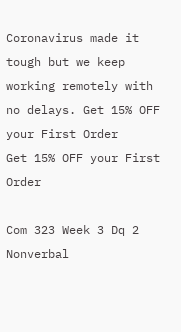Coronavirus made it tough but we keep working remotely with no delays. Get 15% OFF your First Order
Get 15% OFF your First Order

Com 323 Week 3 Dq 2 Nonverbal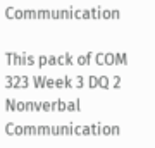Communication

This pack of COM 323 Week 3 DQ 2 Nonverbal Communication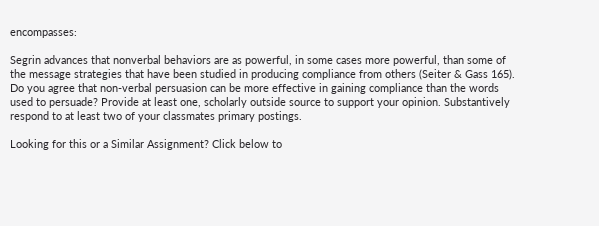encompasses:

Segrin advances that nonverbal behaviors are as powerful, in some cases more powerful, than some of the message strategies that have been studied in producing compliance from others (Seiter & Gass 165). Do you agree that non-verbal persuasion can be more effective in gaining compliance than the words used to persuade? Provide at least one, scholarly outside source to support your opinion. Substantively respond to at least two of your classmates primary postings.

Looking for this or a Similar Assignment? Click below to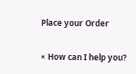Place your Order

× How can I help you?